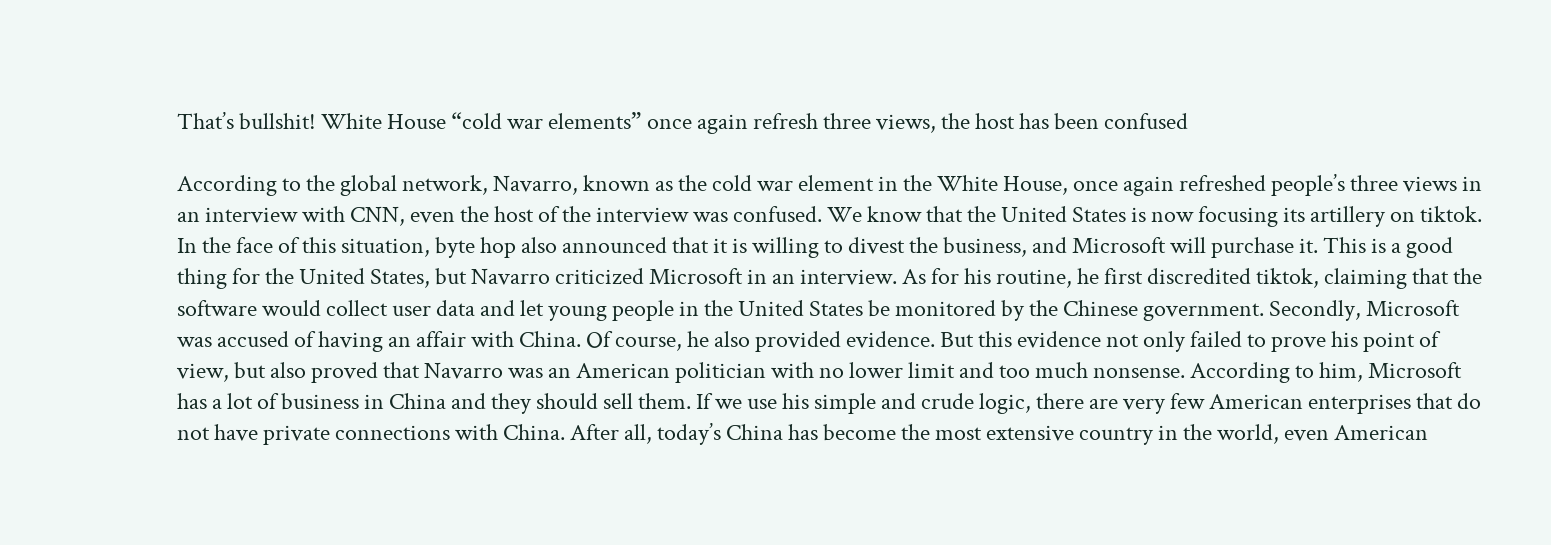That’s bullshit! White House “cold war elements” once again refresh three views, the host has been confused

According to the global network, Navarro, known as the cold war element in the White House, once again refreshed people’s three views in an interview with CNN, even the host of the interview was confused. We know that the United States is now focusing its artillery on tiktok. In the face of this situation, byte hop also announced that it is willing to divest the business, and Microsoft will purchase it. This is a good thing for the United States, but Navarro criticized Microsoft in an interview. As for his routine, he first discredited tiktok, claiming that the software would collect user data and let young people in the United States be monitored by the Chinese government. Secondly, Microsoft was accused of having an affair with China. Of course, he also provided evidence. But this evidence not only failed to prove his point of view, but also proved that Navarro was an American politician with no lower limit and too much nonsense. According to him, Microsoft has a lot of business in China and they should sell them. If we use his simple and crude logic, there are very few American enterprises that do not have private connections with China. After all, today’s China has become the most extensive country in the world, even American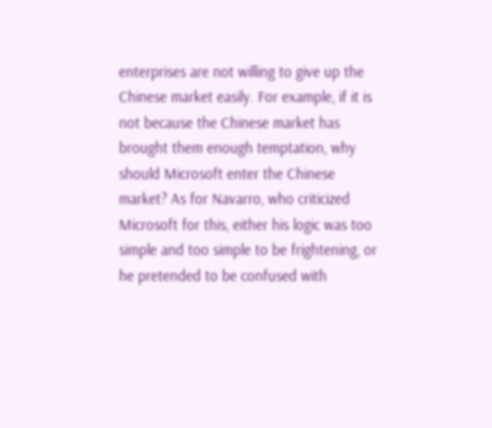enterprises are not willing to give up the Chinese market easily. For example, if it is not because the Chinese market has brought them enough temptation, why should Microsoft enter the Chinese market? As for Navarro, who criticized Microsoft for this, either his logic was too simple and too simple to be frightening, or he pretended to be confused with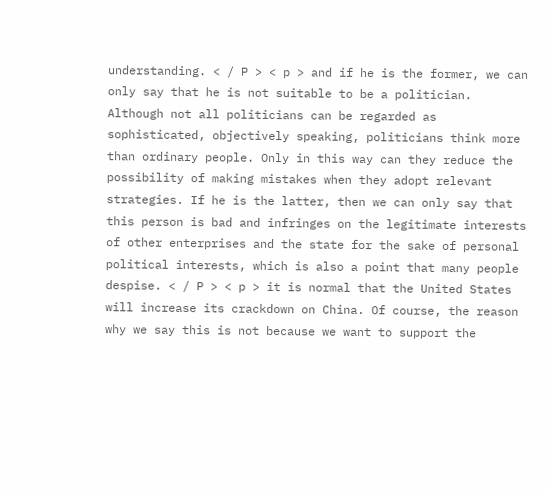understanding. < / P > < p > and if he is the former, we can only say that he is not suitable to be a politician. Although not all politicians can be regarded as sophisticated, objectively speaking, politicians think more than ordinary people. Only in this way can they reduce the possibility of making mistakes when they adopt relevant strategies. If he is the latter, then we can only say that this person is bad and infringes on the legitimate interests of other enterprises and the state for the sake of personal political interests, which is also a point that many people despise. < / P > < p > it is normal that the United States will increase its crackdown on China. Of course, the reason why we say this is not because we want to support the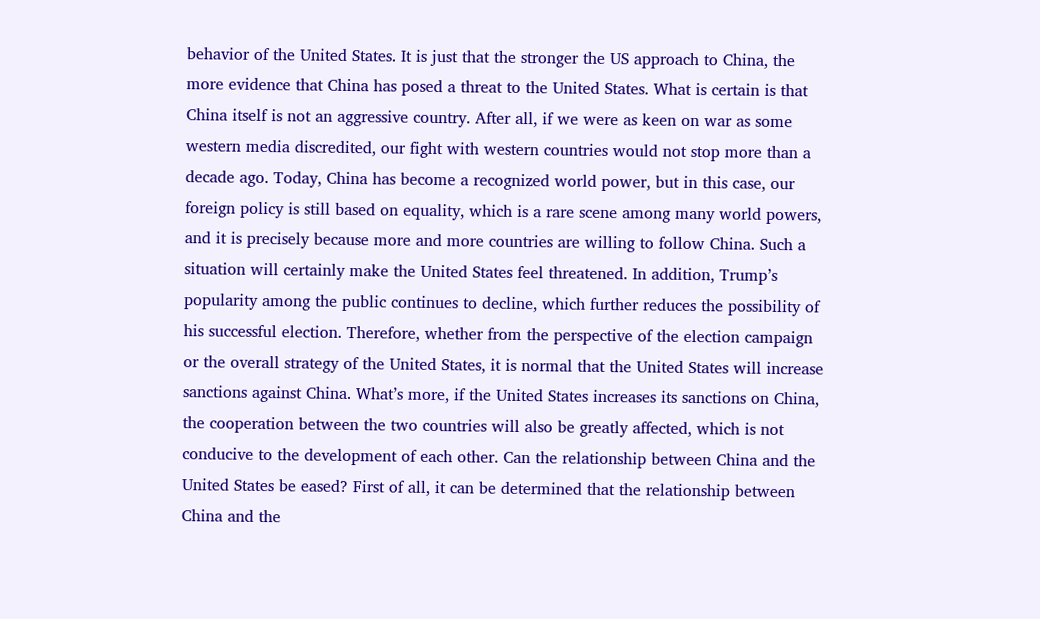behavior of the United States. It is just that the stronger the US approach to China, the more evidence that China has posed a threat to the United States. What is certain is that China itself is not an aggressive country. After all, if we were as keen on war as some western media discredited, our fight with western countries would not stop more than a decade ago. Today, China has become a recognized world power, but in this case, our foreign policy is still based on equality, which is a rare scene among many world powers, and it is precisely because more and more countries are willing to follow China. Such a situation will certainly make the United States feel threatened. In addition, Trump’s popularity among the public continues to decline, which further reduces the possibility of his successful election. Therefore, whether from the perspective of the election campaign or the overall strategy of the United States, it is normal that the United States will increase sanctions against China. What’s more, if the United States increases its sanctions on China, the cooperation between the two countries will also be greatly affected, which is not conducive to the development of each other. Can the relationship between China and the United States be eased? First of all, it can be determined that the relationship between China and the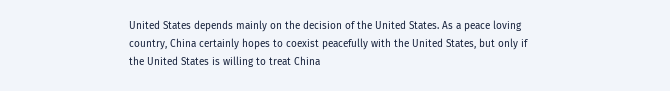United States depends mainly on the decision of the United States. As a peace loving country, China certainly hopes to coexist peacefully with the United States, but only if the United States is willing to treat China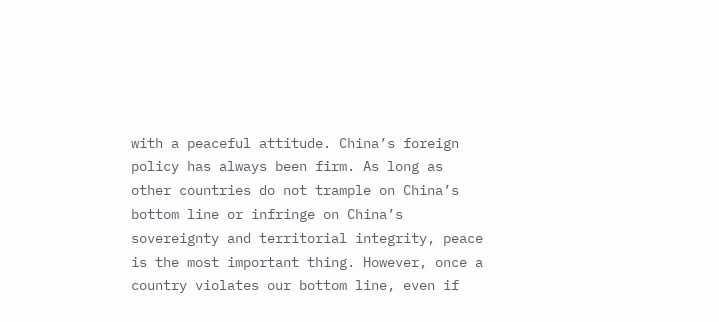with a peaceful attitude. China’s foreign policy has always been firm. As long as other countries do not trample on China’s bottom line or infringe on China’s sovereignty and territorial integrity, peace is the most important thing. However, once a country violates our bottom line, even if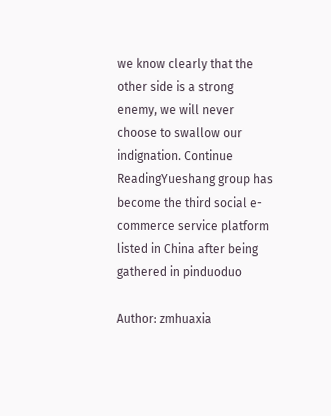we know clearly that the other side is a strong enemy, we will never choose to swallow our indignation. Continue ReadingYueshang group has become the third social e-commerce service platform listed in China after being gathered in pinduoduo

Author: zmhuaxia